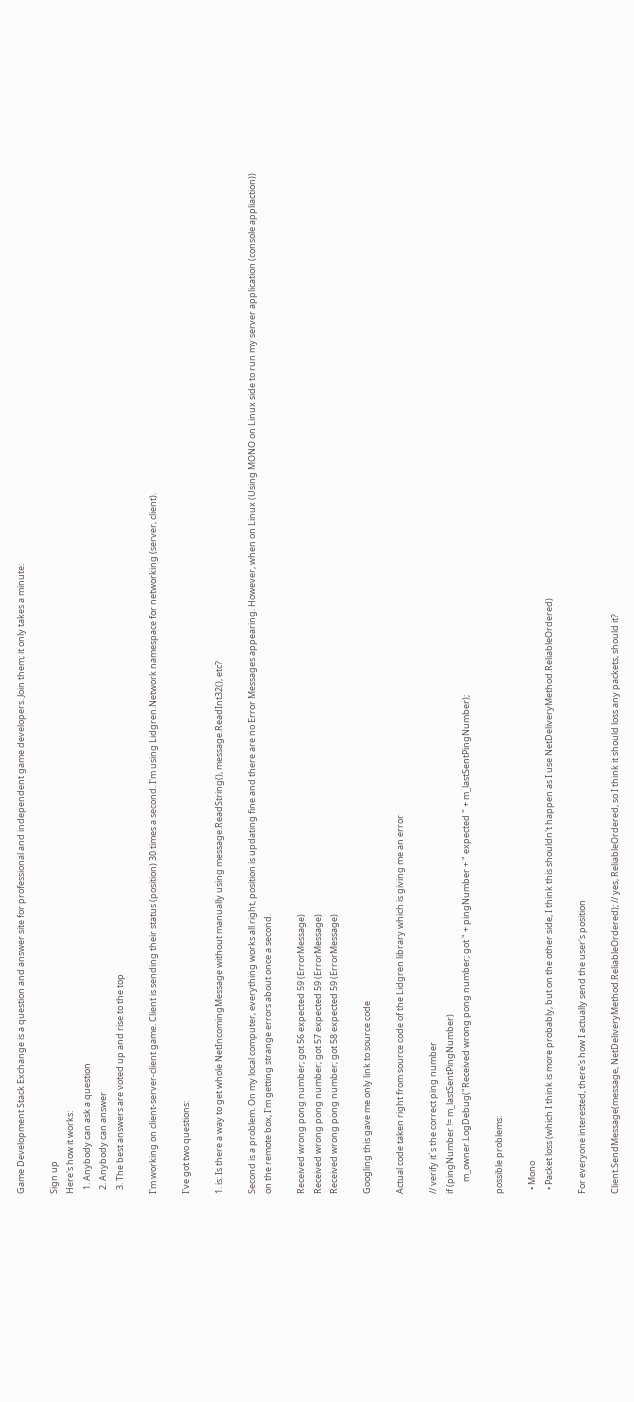Game Development Stack Exchange is a question and answer site for professional and independent game developers. Join them; it only takes a minute:

Sign up
Here's how it works:
  1. Anybody can ask a question
  2. Anybody can answer
  3. The best answers are voted up and rise to the top

I'm working on client-server-client game. Client is sending their status (position) 30 times a second. I'm using Lidgren.Network namespace for networking (server, client).

I've got two questions:

1. is: Is there a way to get whole NetIncomingMessage without manually using message.ReadString(), message.ReadInt32(), etc?

Second is a problem. On my local computer, everything works all right, position is updating fine and there are no Error Messages appearing. However, when on Linux (Using MONO on Linux side to run my server application (console appliaction)) on the remote box, I'm getting strange errors about once a second.

Received wrong pong number; got 56 expected 59 (ErrorMessage)
Received wrong pong number; got 57 expected 59 (ErrorMessage)
Received wrong pong number; got 58 expected 59 (ErrorMessage)

Googling this gave me only link to source code

Actual code taken right from source code of the Lidgren library which is giving me an error

// verify it´s the correct ping number
if (pingNumber != m_lastSentPingNumber)
      m_owner.LogDebug("Received wrong pong number; got " + pingNumber + " expected " + m_lastSentPingNumber);

possible problems:

  • Mono
  • Packet loss (which I think is more probably, but on the other side, I think this shouldn't happen as I use NetDeliveryMethod.ReliableOrdered)

For everyone interested, there's how I actually send the user's position

Client.SendMessage(message, NetDeliveryMethod.ReliableOrdered); // yes, ReliableOrdered, so I think it should loss any packets, should it?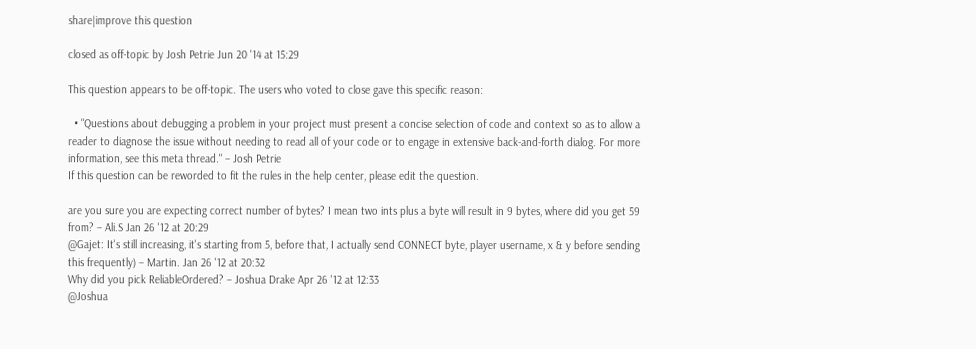share|improve this question

closed as off-topic by Josh Petrie Jun 20 '14 at 15:29

This question appears to be off-topic. The users who voted to close gave this specific reason:

  • "Questions about debugging a problem in your project must present a concise selection of code and context so as to allow a reader to diagnose the issue without needing to read all of your code or to engage in extensive back-and-forth dialog. For more information, see this meta thread." – Josh Petrie
If this question can be reworded to fit the rules in the help center, please edit the question.

are you sure you are expecting correct number of bytes? I mean two ints plus a byte will result in 9 bytes, where did you get 59 from? – Ali.S Jan 26 '12 at 20:29
@Gajet: It's still increasing, it's starting from 5, before that, I actually send CONNECT byte, player username, x & y before sending this frequently) – Martin. Jan 26 '12 at 20:32
Why did you pick ReliableOrdered? – Joshua Drake Apr 26 '12 at 12:33
@Joshua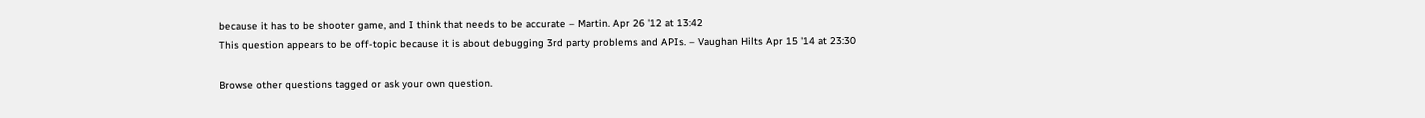because it has to be shooter game, and I think that needs to be accurate – Martin. Apr 26 '12 at 13:42
This question appears to be off-topic because it is about debugging 3rd party problems and APIs. – Vaughan Hilts Apr 15 '14 at 23:30

Browse other questions tagged or ask your own question.